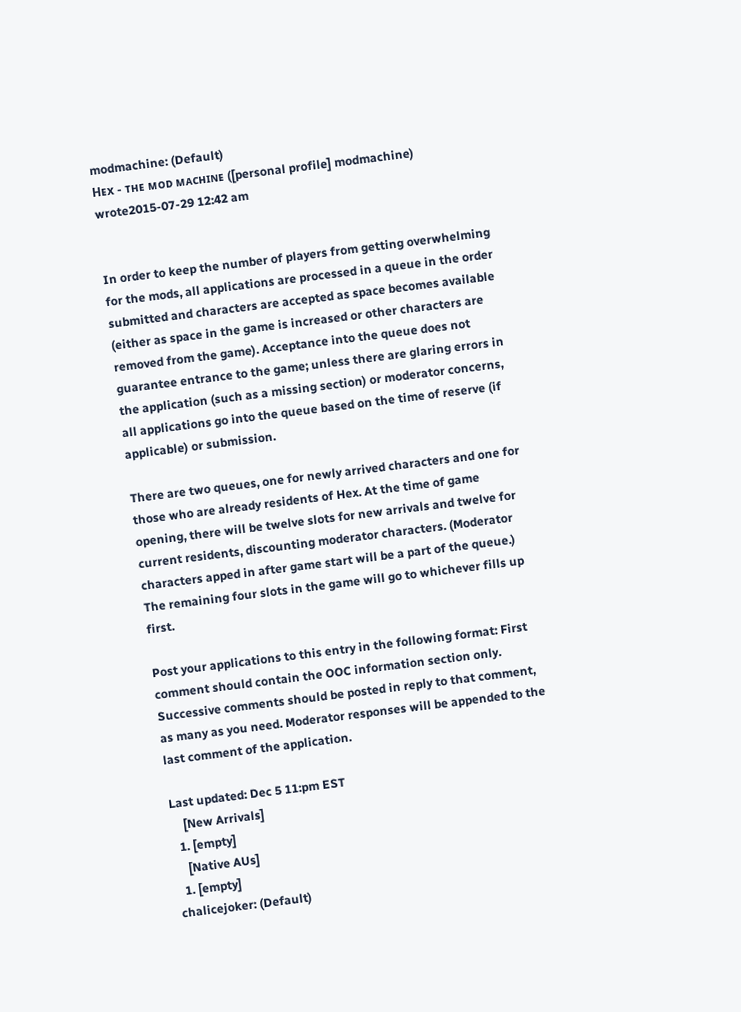modmachine: (Default)
Hᴇx - ᴛʜᴇ ᴍᴏᴅ ᴍᴀᴄʜɪɴᴇ ([personal profile] modmachine) wrote2015-07-29 12:42 am


In order to keep the number of players from getting overwhelming for the mods, all applications are processed in a queue in the order submitted and characters are accepted as space becomes available (either as space in the game is increased or other characters are removed from the game). Acceptance into the queue does not guarantee entrance to the game; unless there are glaring errors in the application (such as a missing section) or moderator concerns, all applications go into the queue based on the time of reserve (if applicable) or submission.

There are two queues, one for newly arrived characters and one for those who are already residents of Hex. At the time of game opening, there will be twelve slots for new arrivals and twelve for current residents, discounting moderator characters. (Moderator characters apped in after game start will be a part of the queue.) The remaining four slots in the game will go to whichever fills up first.

Post your applications to this entry in the following format: First comment should contain the OOC information section only. Successive comments should be posted in reply to that comment, as many as you need. Moderator responses will be appended to the last comment of the application.

Last updated: Dec 5 11:pm EST
    [New Arrivals]
  1. [empty]
    [Native AUs]
  1. [empty]
chalicejoker: (Default)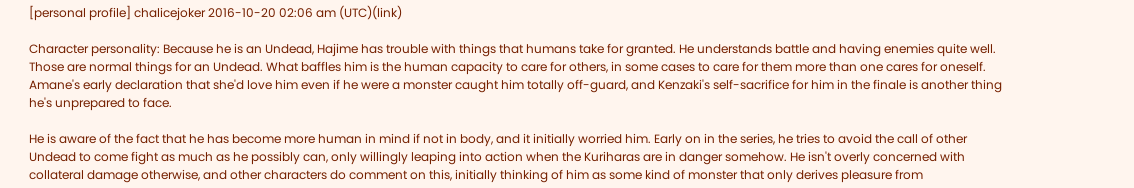[personal profile] chalicejoker 2016-10-20 02:06 am (UTC)(link)

Character personality: Because he is an Undead, Hajime has trouble with things that humans take for granted. He understands battle and having enemies quite well. Those are normal things for an Undead. What baffles him is the human capacity to care for others, in some cases to care for them more than one cares for oneself. Amane's early declaration that she'd love him even if he were a monster caught him totally off-guard, and Kenzaki's self-sacrifice for him in the finale is another thing he's unprepared to face.

He is aware of the fact that he has become more human in mind if not in body, and it initially worried him. Early on in the series, he tries to avoid the call of other Undead to come fight as much as he possibly can, only willingly leaping into action when the Kuriharas are in danger somehow. He isn't overly concerned with collateral damage otherwise, and other characters do comment on this, initially thinking of him as some kind of monster that only derives pleasure from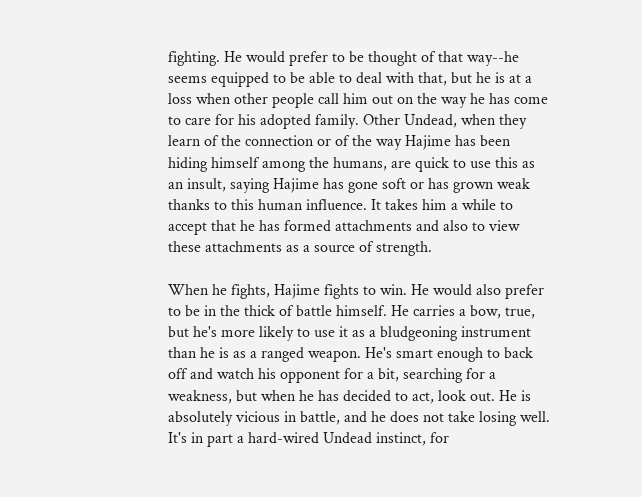fighting. He would prefer to be thought of that way--he seems equipped to be able to deal with that, but he is at a loss when other people call him out on the way he has come to care for his adopted family. Other Undead, when they learn of the connection or of the way Hajime has been hiding himself among the humans, are quick to use this as an insult, saying Hajime has gone soft or has grown weak thanks to this human influence. It takes him a while to accept that he has formed attachments and also to view these attachments as a source of strength.

When he fights, Hajime fights to win. He would also prefer to be in the thick of battle himself. He carries a bow, true, but he's more likely to use it as a bludgeoning instrument than he is as a ranged weapon. He's smart enough to back off and watch his opponent for a bit, searching for a weakness, but when he has decided to act, look out. He is absolutely vicious in battle, and he does not take losing well. It's in part a hard-wired Undead instinct, for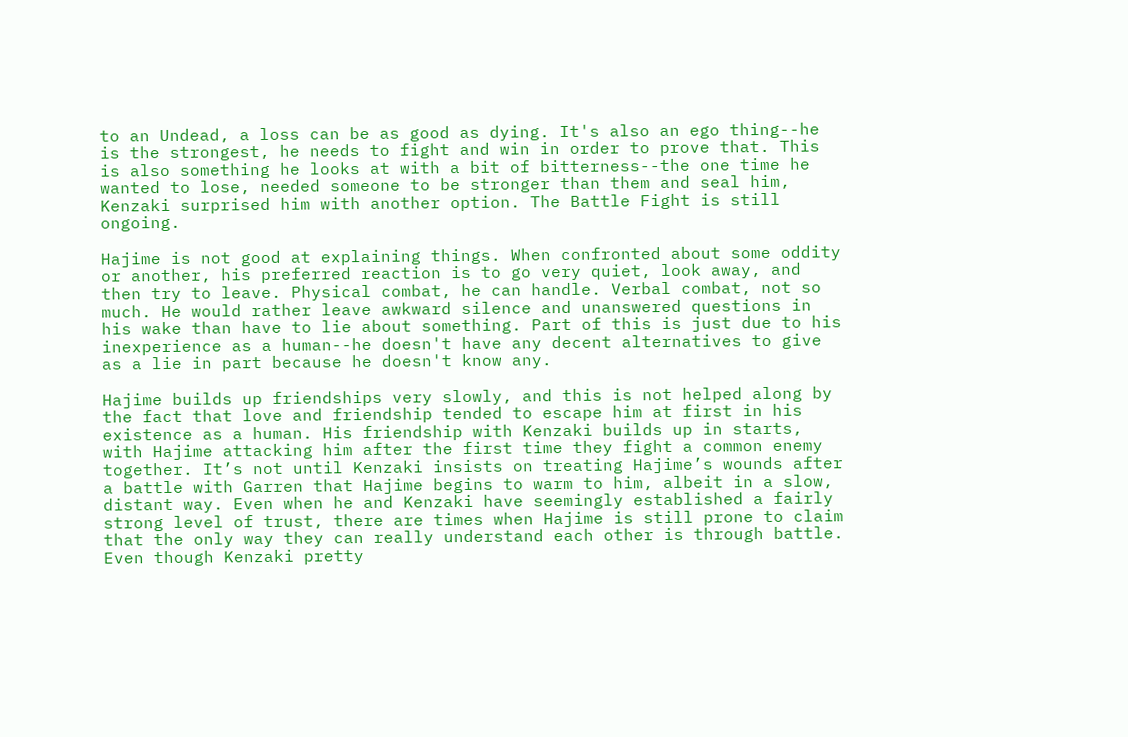to an Undead, a loss can be as good as dying. It's also an ego thing--he is the strongest, he needs to fight and win in order to prove that. This is also something he looks at with a bit of bitterness--the one time he wanted to lose, needed someone to be stronger than them and seal him, Kenzaki surprised him with another option. The Battle Fight is still ongoing.

Hajime is not good at explaining things. When confronted about some oddity or another, his preferred reaction is to go very quiet, look away, and then try to leave. Physical combat, he can handle. Verbal combat, not so much. He would rather leave awkward silence and unanswered questions in his wake than have to lie about something. Part of this is just due to his inexperience as a human--he doesn't have any decent alternatives to give as a lie in part because he doesn't know any.

Hajime builds up friendships very slowly, and this is not helped along by the fact that love and friendship tended to escape him at first in his existence as a human. His friendship with Kenzaki builds up in starts, with Hajime attacking him after the first time they fight a common enemy together. It’s not until Kenzaki insists on treating Hajime’s wounds after a battle with Garren that Hajime begins to warm to him, albeit in a slow, distant way. Even when he and Kenzaki have seemingly established a fairly strong level of trust, there are times when Hajime is still prone to claim that the only way they can really understand each other is through battle. Even though Kenzaki pretty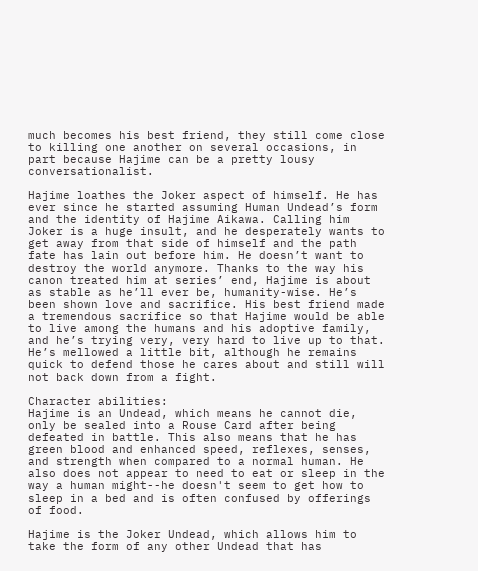much becomes his best friend, they still come close to killing one another on several occasions, in part because Hajime can be a pretty lousy conversationalist.

Hajime loathes the Joker aspect of himself. He has ever since he started assuming Human Undead’s form and the identity of Hajime Aikawa. Calling him Joker is a huge insult, and he desperately wants to get away from that side of himself and the path fate has lain out before him. He doesn’t want to destroy the world anymore. Thanks to the way his canon treated him at series’ end, Hajime is about as stable as he’ll ever be, humanity-wise. He’s been shown love and sacrifice. His best friend made a tremendous sacrifice so that Hajime would be able to live among the humans and his adoptive family, and he’s trying very, very hard to live up to that. He’s mellowed a little bit, although he remains quick to defend those he cares about and still will not back down from a fight.

Character abilities:
Hajime is an Undead, which means he cannot die, only be sealed into a Rouse Card after being defeated in battle. This also means that he has green blood and enhanced speed, reflexes, senses, and strength when compared to a normal human. He also does not appear to need to eat or sleep in the way a human might--he doesn't seem to get how to sleep in a bed and is often confused by offerings of food.

Hajime is the Joker Undead, which allows him to take the form of any other Undead that has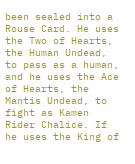been sealed into a Rouse Card. He uses the Two of Hearts, the Human Undead, to pass as a human, and he uses the Ace of Hearts, the Mantis Undead, to fight as Kamen Rider Chalice. If he uses the King of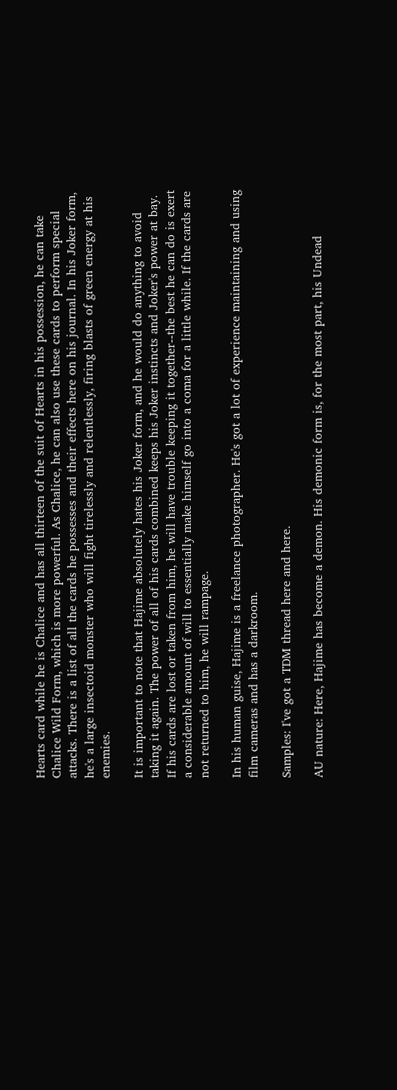Hearts card while he is Chalice and has all thirteen of the suit of Hearts in his possession, he can take Chalice Wild Form, which is more powerful. As Chalice, he can also use these cards to perform special attacks. There is a list of all the cards he possesses and their effects here on his journal. In his Joker form, he's a large insectoid monster who will fight tirelessly and relentlessly, firing blasts of green energy at his enemies.

It is important to note that Hajime absolutely hates his Joker form, and he would do anything to avoid taking it again. The power of all of his cards combined keeps his Joker instincts and Joker's power at bay. If his cards are lost or taken from him, he will have trouble keeping it together--the best he can do is exert a considerable amount of will to essentially make himself go into a coma for a little while. If the cards are not returned to him, he will rampage.

In his human guise, Hajime is a freelance photographer. He's got a lot of experience maintaining and using film cameras and has a darkroom.

Samples: I've got a TDM thread here and here.

AU nature: Here, Hajime has become a demon. His demonic form is, for the most part, his Undead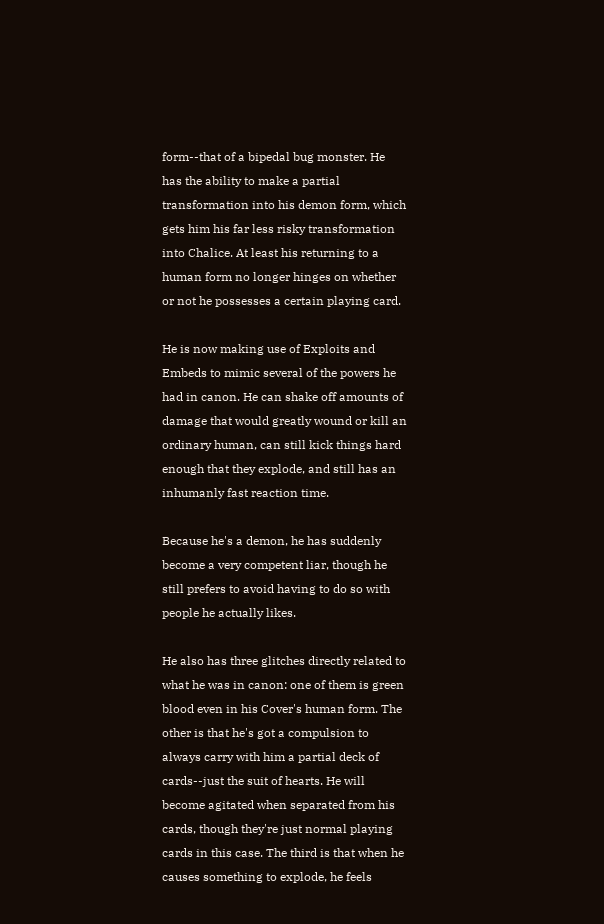form--that of a bipedal bug monster. He has the ability to make a partial transformation into his demon form, which gets him his far less risky transformation into Chalice. At least his returning to a human form no longer hinges on whether or not he possesses a certain playing card.

He is now making use of Exploits and Embeds to mimic several of the powers he had in canon. He can shake off amounts of damage that would greatly wound or kill an ordinary human, can still kick things hard enough that they explode, and still has an inhumanly fast reaction time.

Because he's a demon, he has suddenly become a very competent liar, though he still prefers to avoid having to do so with people he actually likes.

He also has three glitches directly related to what he was in canon: one of them is green blood even in his Cover's human form. The other is that he's got a compulsion to always carry with him a partial deck of cards--just the suit of hearts. He will become agitated when separated from his cards, though they're just normal playing cards in this case. The third is that when he causes something to explode, he feels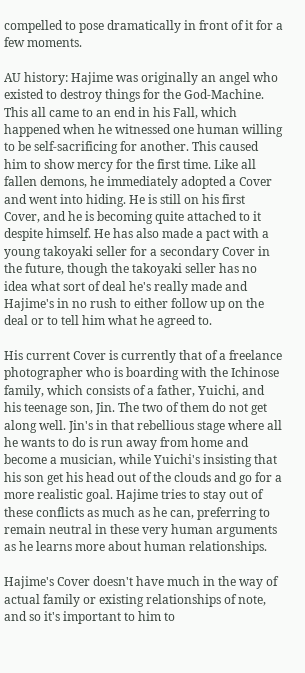compelled to pose dramatically in front of it for a few moments.

AU history: Hajime was originally an angel who existed to destroy things for the God-Machine. This all came to an end in his Fall, which happened when he witnessed one human willing to be self-sacrificing for another. This caused him to show mercy for the first time. Like all fallen demons, he immediately adopted a Cover and went into hiding. He is still on his first Cover, and he is becoming quite attached to it despite himself. He has also made a pact with a young takoyaki seller for a secondary Cover in the future, though the takoyaki seller has no idea what sort of deal he's really made and Hajime's in no rush to either follow up on the deal or to tell him what he agreed to.

His current Cover is currently that of a freelance photographer who is boarding with the Ichinose family, which consists of a father, Yuichi, and his teenage son, Jin. The two of them do not get along well. Jin's in that rebellious stage where all he wants to do is run away from home and become a musician, while Yuichi's insisting that his son get his head out of the clouds and go for a more realistic goal. Hajime tries to stay out of these conflicts as much as he can, preferring to remain neutral in these very human arguments as he learns more about human relationships.

Hajime's Cover doesn't have much in the way of actual family or existing relationships of note, and so it's important to him to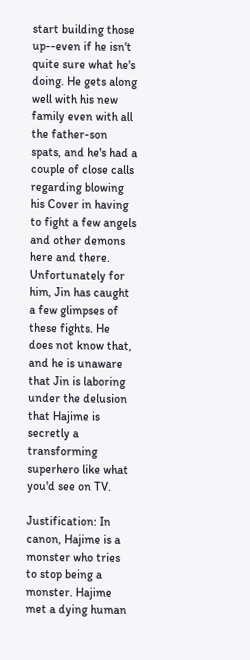start building those up--even if he isn't quite sure what he's doing. He gets along well with his new family even with all the father-son spats, and he's had a couple of close calls regarding blowing his Cover in having to fight a few angels and other demons here and there. Unfortunately for him, Jin has caught a few glimpses of these fights. He does not know that, and he is unaware that Jin is laboring under the delusion that Hajime is secretly a transforming superhero like what you'd see on TV.

Justification: In canon, Hajime is a monster who tries to stop being a monster. Hajime met a dying human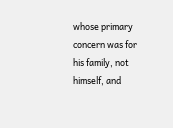whose primary concern was for his family, not himself, and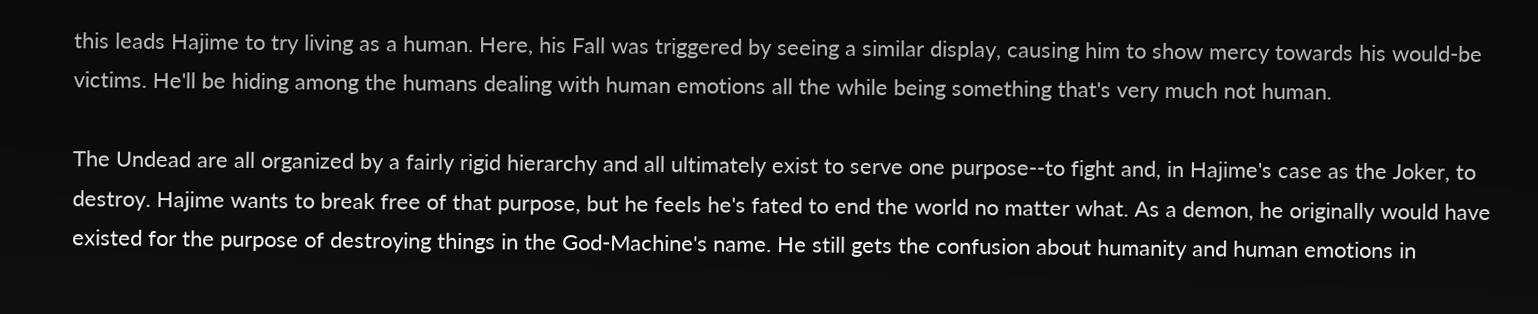this leads Hajime to try living as a human. Here, his Fall was triggered by seeing a similar display, causing him to show mercy towards his would-be victims. He'll be hiding among the humans dealing with human emotions all the while being something that's very much not human.

The Undead are all organized by a fairly rigid hierarchy and all ultimately exist to serve one purpose--to fight and, in Hajime's case as the Joker, to destroy. Hajime wants to break free of that purpose, but he feels he's fated to end the world no matter what. As a demon, he originally would have existed for the purpose of destroying things in the God-Machine's name. He still gets the confusion about humanity and human emotions in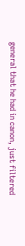general that he had in canon, just filtered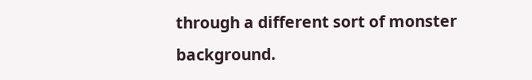through a different sort of monster background.